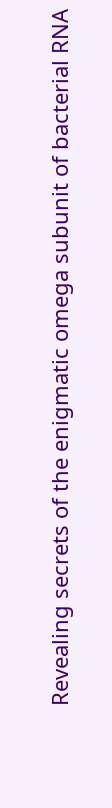Revealing secrets of the enigmatic omega subunit of bacterial RNA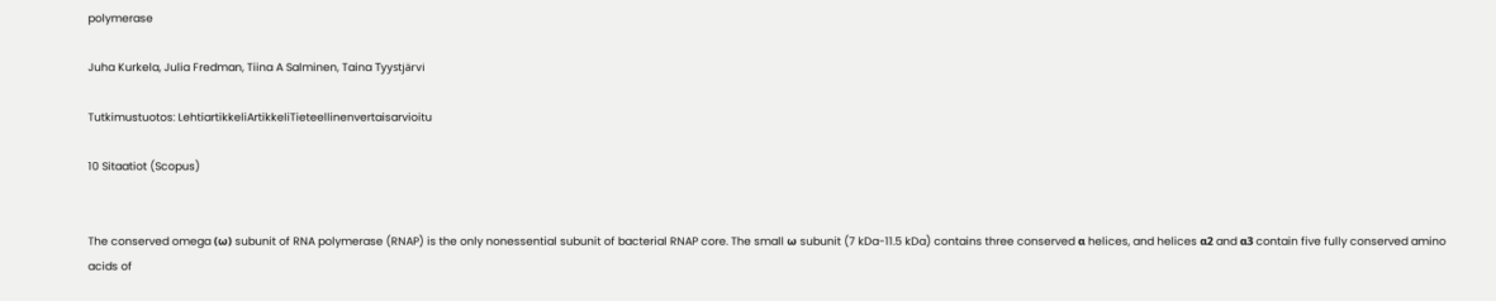polymerase

Juha Kurkela, Julia Fredman, Tiina A Salminen, Taina Tyystjärvi

Tutkimustuotos: LehtiartikkeliArtikkeliTieteellinenvertaisarvioitu

10 Sitaatiot (Scopus)


The conserved omega (ω) subunit of RNA polymerase (RNAP) is the only nonessential subunit of bacterial RNAP core. The small ω subunit (7 kDa-11.5 kDa) contains three conserved α helices, and helices α2 and α3 contain five fully conserved amino acids of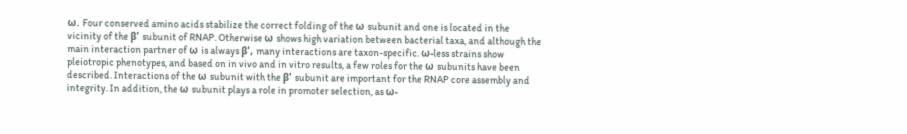ω. Four conserved amino acids stabilize the correct folding of the ω subunit and one is located in the vicinity of the β' subunit of RNAP. Otherwise ω shows high variation between bacterial taxa, and although the main interaction partner of ω is always β', many interactions are taxon-specific. ω-less strains show pleiotropic phenotypes, and based on in vivo and in vitro results, a few roles for the ω subunits have been described. Interactions of the ω subunit with the β' subunit are important for the RNAP core assembly and integrity. In addition, the ω subunit plays a role in promoter selection, as ω-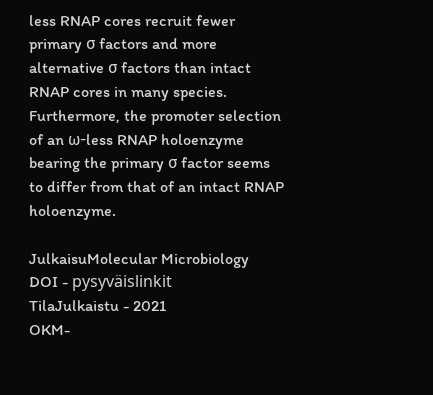less RNAP cores recruit fewer primary σ factors and more alternative σ factors than intact RNAP cores in many species. Furthermore, the promoter selection of an ω-less RNAP holoenzyme bearing the primary σ factor seems to differ from that of an intact RNAP holoenzyme.

JulkaisuMolecular Microbiology
DOI - pysyväislinkit
TilaJulkaistu - 2021
OKM-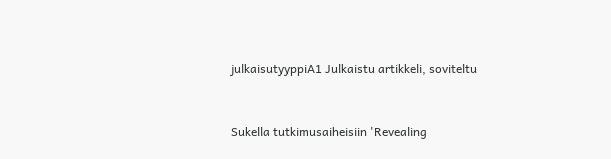julkaisutyyppiA1 Julkaistu artikkeli, soviteltu


Sukella tutkimusaiheisiin 'Revealing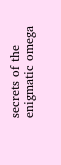secrets of the enigmatic omega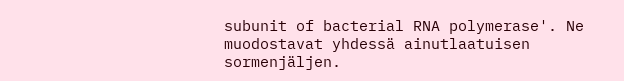subunit of bacterial RNA polymerase'. Ne muodostavat yhdessä ainutlaatuisen sormenjäljen.